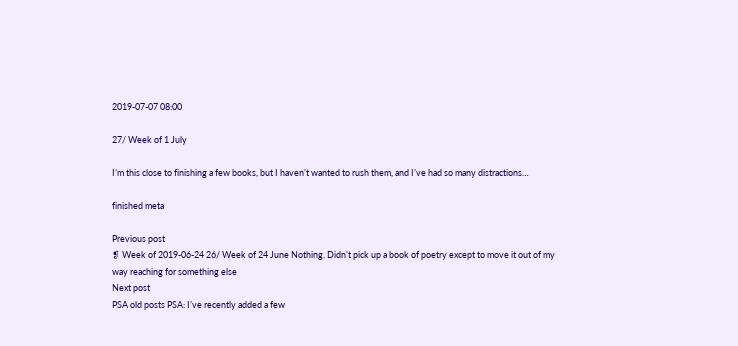2019-07-07 08:00

27/ Week of 1 July

I’m this close to finishing a few books, but I haven’t wanted to rush them, and I’ve had so many distractions…

finished meta

Previous post
❡ Week of 2019-06-24 26/ Week of 24 June Nothing. Didn’t pick up a book of poetry except to move it out of my way reaching for something else
Next post
PSA old posts PSA: I’ve recently added a few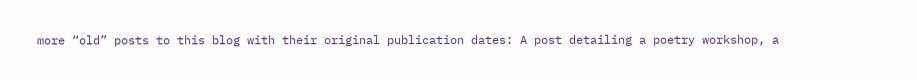more “old” posts to this blog with their original publication dates: A post detailing a poetry workshop, a